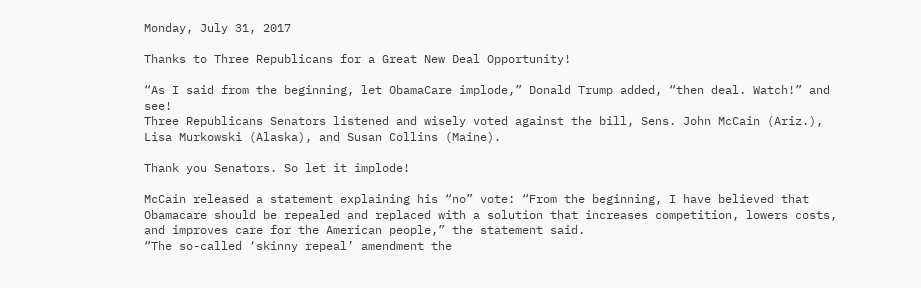Monday, July 31, 2017

Thanks to Three Republicans for a Great New Deal Opportunity!

“As I said from the beginning, let ObamaCare implode,” Donald Trump added, “then deal. Watch!” and see!
Three Republicans Senators listened and wisely voted against the bill, Sens. John McCain (Ariz.), Lisa Murkowski (Alaska), and Susan Collins (Maine).

Thank you Senators. So let it implode!

McCain released a statement explaining his “no” vote: “From the beginning, I have believed that Obamacare should be repealed and replaced with a solution that increases competition, lowers costs, and improves care for the American people,” the statement said.
“The so-called ‘skinny repeal’ amendment the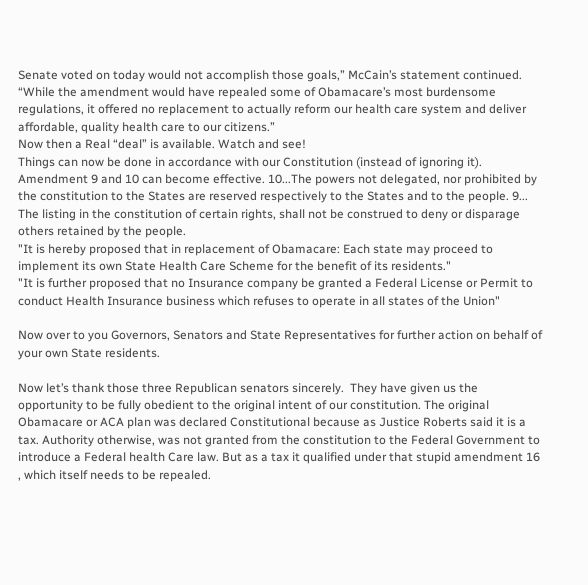Senate voted on today would not accomplish those goals,” McCain’s statement continued. “While the amendment would have repealed some of Obamacare’s most burdensome regulations, it offered no replacement to actually reform our health care system and deliver affordable, quality health care to our citizens.”
Now then a Real “deal” is available. Watch and see!
Things can now be done in accordance with our Constitution (instead of ignoring it). Amendment 9 and 10 can become effective. 10...The powers not delegated, nor prohibited by the constitution to the States are reserved respectively to the States and to the people. 9... The listing in the constitution of certain rights, shall not be construed to deny or disparage others retained by the people.
"It is hereby proposed that in replacement of Obamacare: Each state may proceed to implement its own State Health Care Scheme for the benefit of its residents."
"It is further proposed that no Insurance company be granted a Federal License or Permit to conduct Health Insurance business which refuses to operate in all states of the Union"

Now over to you Governors, Senators and State Representatives for further action on behalf of your own State residents.

Now let’s thank those three Republican senators sincerely.  They have given us the opportunity to be fully obedient to the original intent of our constitution. The original Obamacare or ACA plan was declared Constitutional because as Justice Roberts said it is a tax. Authority otherwise, was not granted from the constitution to the Federal Government to introduce a Federal health Care law. But as a tax it qualified under that stupid amendment 16 , which itself needs to be repealed.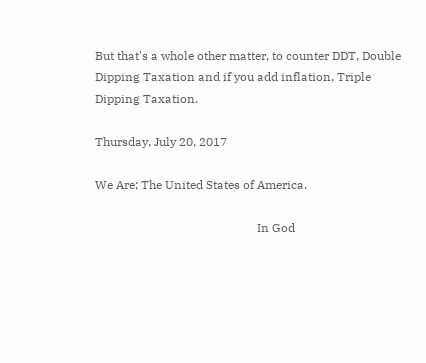But that's a whole other matter, to counter DDT, Double Dipping Taxation and if you add inflation, Triple Dipping Taxation.

Thursday, July 20, 2017

We Are; The United States of America.

                                                      In God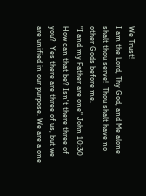We Trust!
I am the Lord, Thy God, and Me alone shalt thou serve!  Thou shalt have no other Gods before me.
"I and my Father are one" John 10:30   How can that be? Isn't there three of you?  Yes there are three of us, but we are unified in our purpose. We are a one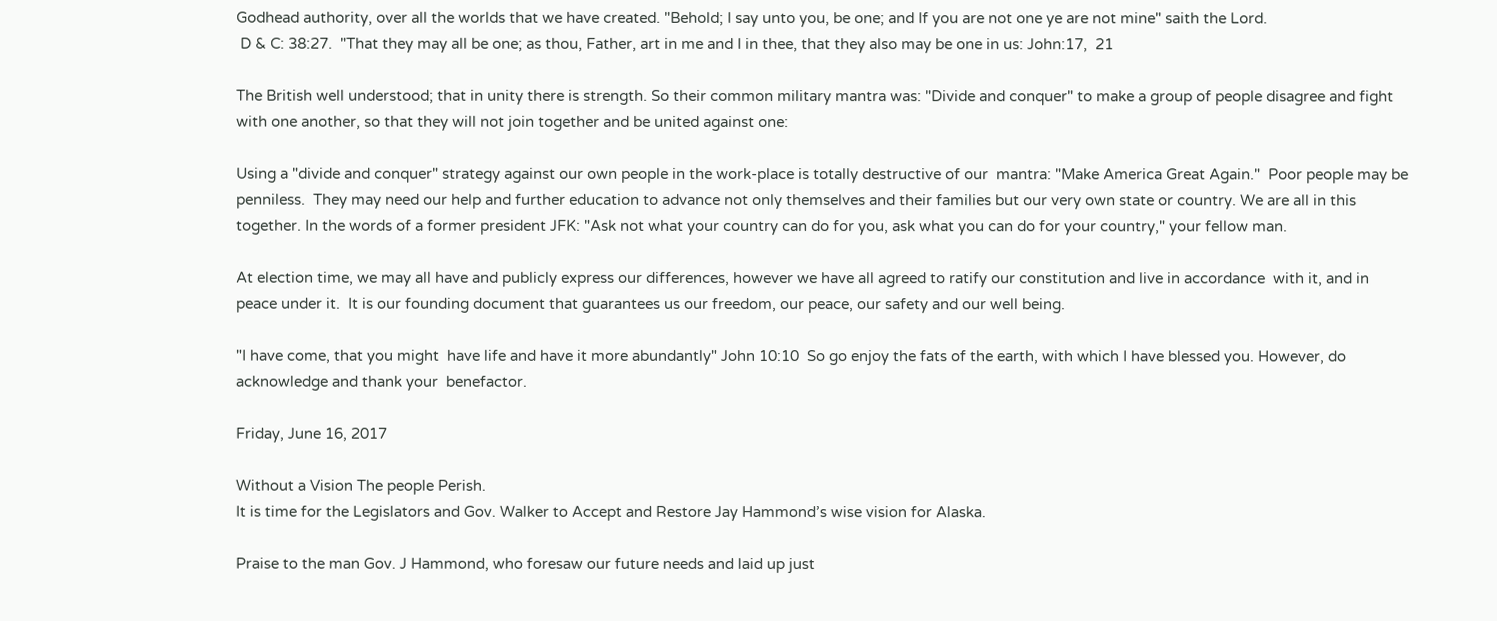Godhead authority, over all the worlds that we have created. "Behold; I say unto you, be one; and If you are not one ye are not mine" saith the Lord.
 D & C: 38:27.  "That they may all be one; as thou, Father, art in me and I in thee, that they also may be one in us: John:17,  21

The British well understood; that in unity there is strength. So their common military mantra was: "Divide and conquer" to make a group of people disagree and fight with one another, so that they will not join together and be united against one:

Using a "divide and conquer" strategy against our own people in the work-place is totally destructive of our  mantra: "Make America Great Again."  Poor people may be penniless.  They may need our help and further education to advance not only themselves and their families but our very own state or country. We are all in this together. In the words of a former president JFK: "Ask not what your country can do for you, ask what you can do for your country," your fellow man.

At election time, we may all have and publicly express our differences, however we have all agreed to ratify our constitution and live in accordance  with it, and in peace under it.  It is our founding document that guarantees us our freedom, our peace, our safety and our well being.

"I have come, that you might  have life and have it more abundantly" John 10:10  So go enjoy the fats of the earth, with which I have blessed you. However, do acknowledge and thank your  benefactor.

Friday, June 16, 2017

Without a Vision The people Perish.
It is time for the Legislators and Gov. Walker to Accept and Restore Jay Hammond’s wise vision for Alaska.

Praise to the man Gov. J Hammond, who foresaw our future needs and laid up just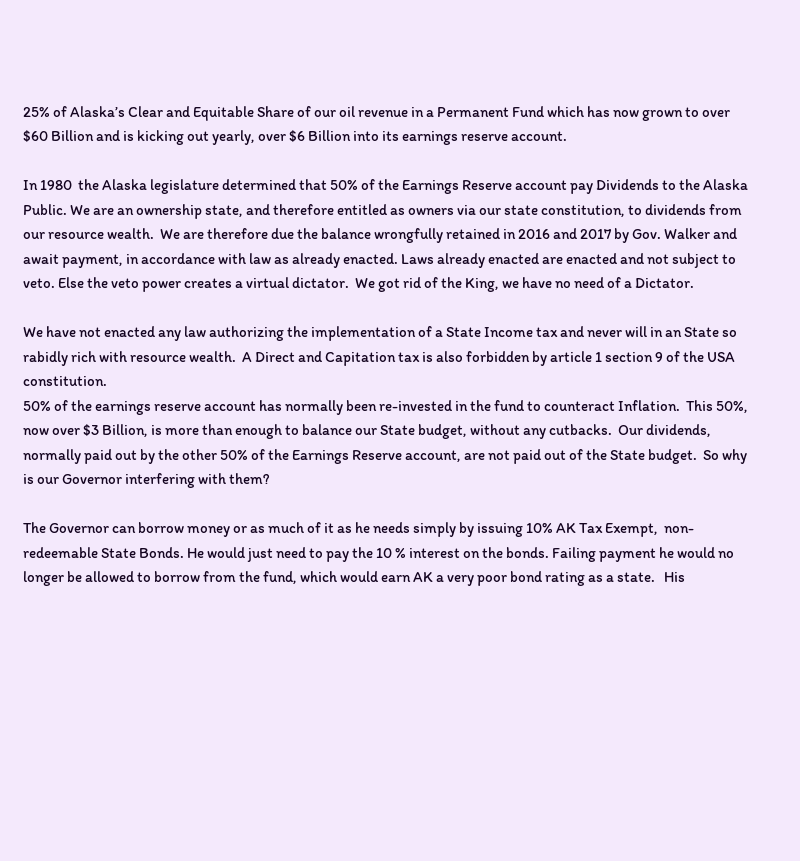25% of Alaska’s Clear and Equitable Share of our oil revenue in a Permanent Fund which has now grown to over $60 Billion and is kicking out yearly, over $6 Billion into its earnings reserve account.

In 1980  the Alaska legislature determined that 50% of the Earnings Reserve account pay Dividends to the Alaska Public. We are an ownership state, and therefore entitled as owners via our state constitution, to dividends from our resource wealth.  We are therefore due the balance wrongfully retained in 2016 and 2017 by Gov. Walker and await payment, in accordance with law as already enacted. Laws already enacted are enacted and not subject to veto. Else the veto power creates a virtual dictator.  We got rid of the King, we have no need of a Dictator.

We have not enacted any law authorizing the implementation of a State Income tax and never will in an State so rabidly rich with resource wealth.  A Direct and Capitation tax is also forbidden by article 1 section 9 of the USA constitution.
50% of the earnings reserve account has normally been re-invested in the fund to counteract Inflation.  This 50%, now over $3 Billion, is more than enough to balance our State budget, without any cutbacks.  Our dividends, normally paid out by the other 50% of the Earnings Reserve account, are not paid out of the State budget.  So why is our Governor interfering with them?

The Governor can borrow money or as much of it as he needs simply by issuing 10% AK Tax Exempt,  non-redeemable State Bonds. He would just need to pay the 10 % interest on the bonds. Failing payment he would no longer be allowed to borrow from the fund, which would earn AK a very poor bond rating as a state.   His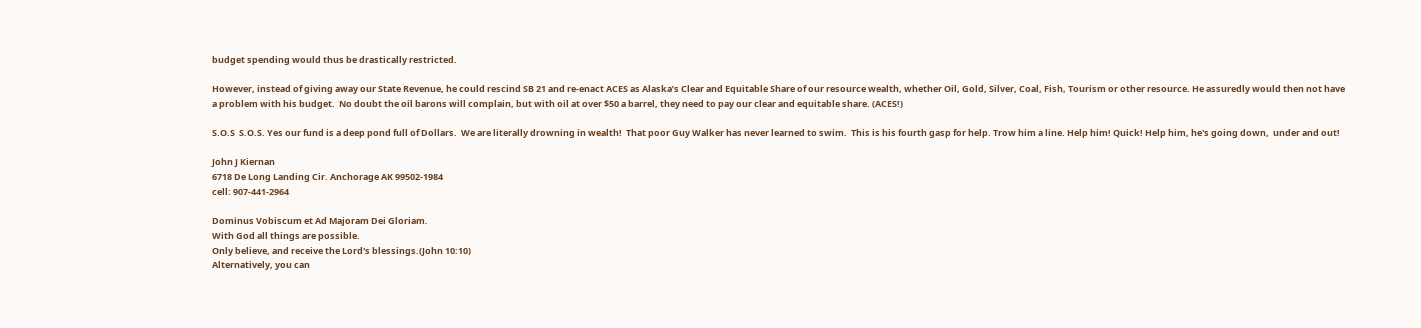budget spending would thus be drastically restricted.

However, instead of giving away our State Revenue, he could rescind SB 21 and re-enact ACES as Alaska’s Clear and Equitable Share of our resource wealth, whether Oil, Gold, Silver, Coal, Fish, Tourism or other resource. He assuredly would then not have a problem with his budget.  No doubt the oil barons will complain, but with oil at over $50 a barrel, they need to pay our clear and equitable share. (ACES!)

S.O.S  S.O.S. Yes our fund is a deep pond full of Dollars.  We are literally drowning in wealth!  That poor Guy Walker has never learned to swim.  This is his fourth gasp for help. Trow him a line. Help him! Quick! Help him, he's going down,  under and out!

John J Kiernan
6718 De Long Landing Cir. Anchorage AK 99502-1984
cell: 907-441-2964

Dominus Vobiscum et Ad Majoram Dei Gloriam.
With God all things are possible.
Only believe, and receive the Lord's blessings.(John 10:10)
Alternatively, you can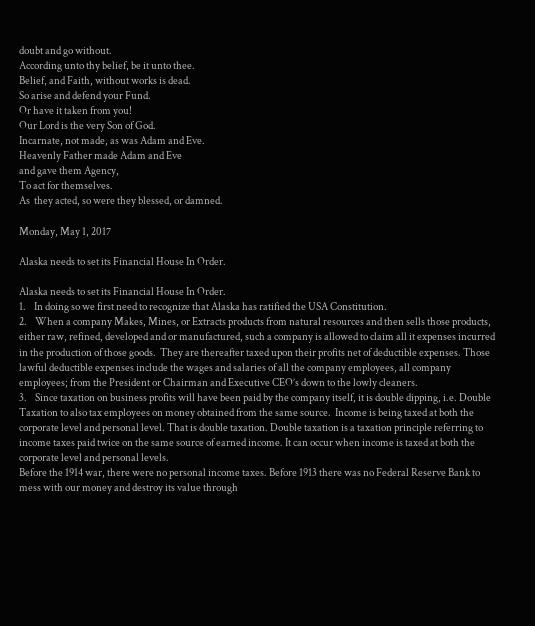doubt and go without.
According unto thy belief, be it unto thee.
Belief, and Faith, without works is dead.
So arise and defend your Fund.
Or have it taken from you!
Our Lord is the very Son of God.
Incarnate, not made, as was Adam and Eve.
Heavenly Father made Adam and Eve
and gave them Agency,
To act for themselves.
As  they acted, so were they blessed, or damned.

Monday, May 1, 2017

Alaska needs to set its Financial House In Order.

Alaska needs to set its Financial House In Order.
1.    In doing so we first need to recognize that Alaska has ratified the USA Constitution.
2.    When a company Makes, Mines, or Extracts products from natural resources and then sells those products, either raw, refined, developed and or manufactured, such a company is allowed to claim all it expenses incurred in the production of those goods.  They are thereafter taxed upon their profits net of deductible expenses. Those lawful deductible expenses include the wages and salaries of all the company employees, all company employees; from the President or Chairman and Executive CEO’s down to the lowly cleaners.
3.    Since taxation on business profits will have been paid by the company itself, it is double dipping, i.e. Double Taxation to also tax employees on money obtained from the same source.  Income is being taxed at both the corporate level and personal level. That is double taxation. Double taxation is a taxation principle referring to income taxes paid twice on the same source of earned income. It can occur when income is taxed at both the corporate level and personal levels.
Before the 1914 war, there were no personal income taxes. Before 1913 there was no Federal Reserve Bank to mess with our money and destroy its value through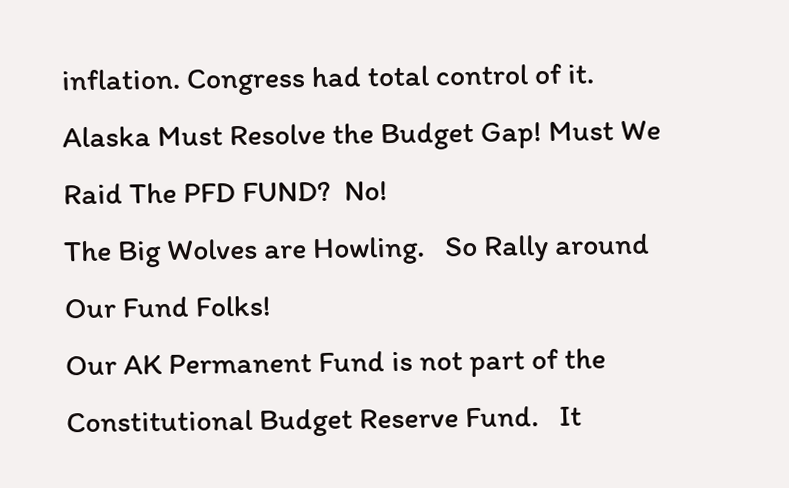inflation. Congress had total control of it.
Alaska Must Resolve the Budget Gap! Must We Raid The PFD FUND?  No!
The Big Wolves are Howling.   So Rally around Our Fund Folks!
Our AK Permanent Fund is not part of the Constitutional Budget Reserve Fund.   It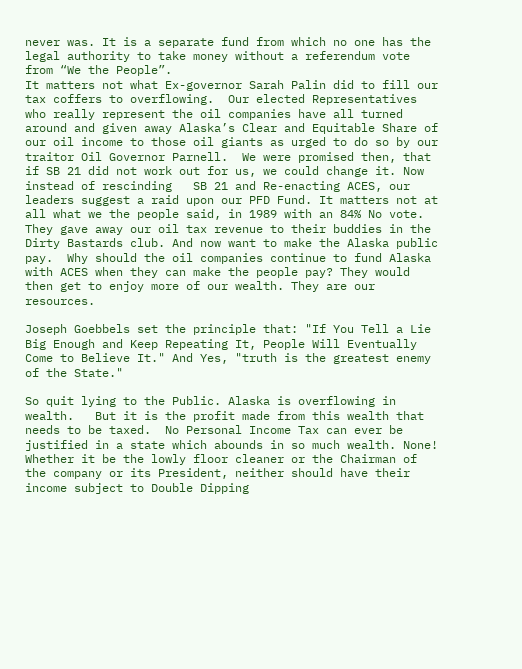never was. It is a separate fund from which no one has the legal authority to take money without a referendum vote from “We the People”.
It matters not what Ex-governor Sarah Palin did to fill our tax coffers to overflowing.  Our elected Representatives who really represent the oil companies have all turned around and given away Alaska’s Clear and Equitable Share of our oil income to those oil giants as urged to do so by our traitor Oil Governor Parnell.  We were promised then, that if SB 21 did not work out for us, we could change it. Now instead of rescinding   SB 21 and Re-enacting ACES, our leaders suggest a raid upon our PFD Fund. It matters not at all what we the people said, in 1989 with an 84% No vote.   They gave away our oil tax revenue to their buddies in the Dirty Bastards club. And now want to make the Alaska public pay.  Why should the oil companies continue to fund Alaska with ACES when they can make the people pay? They would then get to enjoy more of our wealth. They are our resources.

Joseph Goebbels set the principle that: "If You Tell a Lie Big Enough and Keep Repeating It, People Will Eventually Come to Believe It." And Yes, "truth is the greatest enemy of the State."

So quit lying to the Public. Alaska is overflowing in wealth.   But it is the profit made from this wealth that needs to be taxed.  No Personal Income Tax can ever be justified in a state which abounds in so much wealth. None!  Whether it be the lowly floor cleaner or the Chairman of the company or its President, neither should have their income subject to Double Dipping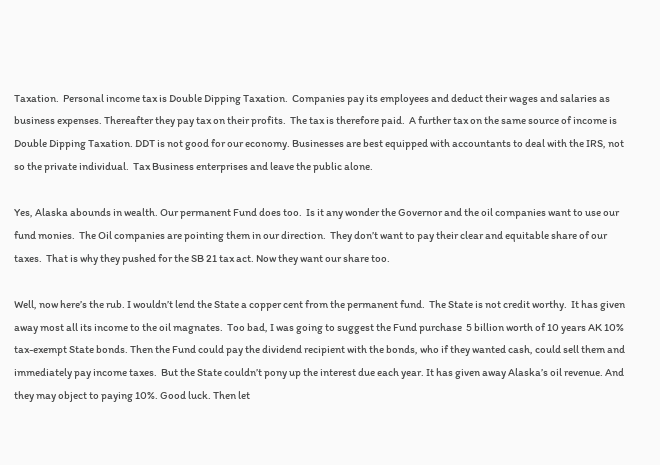Taxation.  Personal income tax is Double Dipping Taxation.  Companies pay its employees and deduct their wages and salaries as business expenses. Thereafter they pay tax on their profits.  The tax is therefore paid.  A further tax on the same source of income is Double Dipping Taxation. DDT is not good for our economy. Businesses are best equipped with accountants to deal with the IRS, not so the private individual.  Tax Business enterprises and leave the public alone.

Yes, Alaska abounds in wealth. Our permanent Fund does too.  Is it any wonder the Governor and the oil companies want to use our fund monies.  The Oil companies are pointing them in our direction.  They don’t want to pay their clear and equitable share of our taxes.  That is why they pushed for the SB 21 tax act. Now they want our share too.

Well, now here’s the rub. I wouldn’t lend the State a copper cent from the permanent fund.  The State is not credit worthy.  It has given away most all its income to the oil magnates.  Too bad, I was going to suggest the Fund purchase  5 billion worth of 10 years AK 10% tax-exempt State bonds. Then the Fund could pay the dividend recipient with the bonds, who if they wanted cash, could sell them and immediately pay income taxes.  But the State couldn’t pony up the interest due each year. It has given away Alaska’s oil revenue. And they may object to paying 10%. Good luck. Then let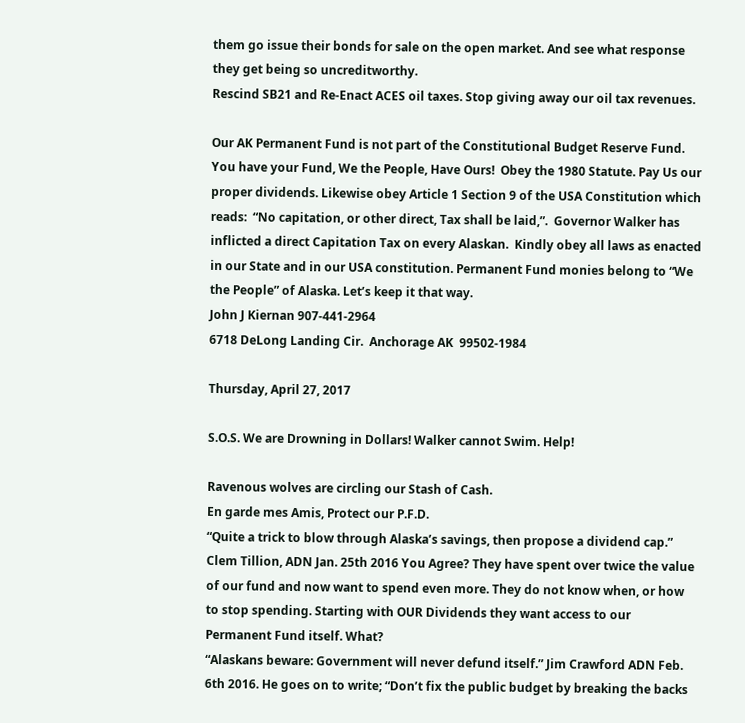them go issue their bonds for sale on the open market. And see what response they get being so uncreditworthy.
Rescind SB21 and Re-Enact ACES oil taxes. Stop giving away our oil tax revenues.

Our AK Permanent Fund is not part of the Constitutional Budget Reserve Fund. You have your Fund, We the People, Have Ours!  Obey the 1980 Statute. Pay Us our proper dividends. Likewise obey Article 1 Section 9 of the USA Constitution which reads:  “No capitation, or other direct, Tax shall be laid,”.  Governor Walker has inflicted a direct Capitation Tax on every Alaskan.  Kindly obey all laws as enacted in our State and in our USA constitution. Permanent Fund monies belong to “We the People” of Alaska. Let’s keep it that way.
John J Kiernan 907-441-2964
6718 DeLong Landing Cir.  Anchorage AK  99502-1984

Thursday, April 27, 2017

S.O.S. We are Drowning in Dollars! Walker cannot Swim. Help!

Ravenous wolves are circling our Stash of Cash.
En garde mes Amis, Protect our P.F.D.
“Quite a trick to blow through Alaska’s savings, then propose a dividend cap.” Clem Tillion, ADN Jan. 25th 2016 You Agree? They have spent over twice the value of our fund and now want to spend even more. They do not know when, or how to stop spending. Starting with OUR Dividends they want access to our Permanent Fund itself. What?
“Alaskans beware: Government will never defund itself.” Jim Crawford ADN Feb. 6th 2016. He goes on to write; “Don’t fix the public budget by breaking the backs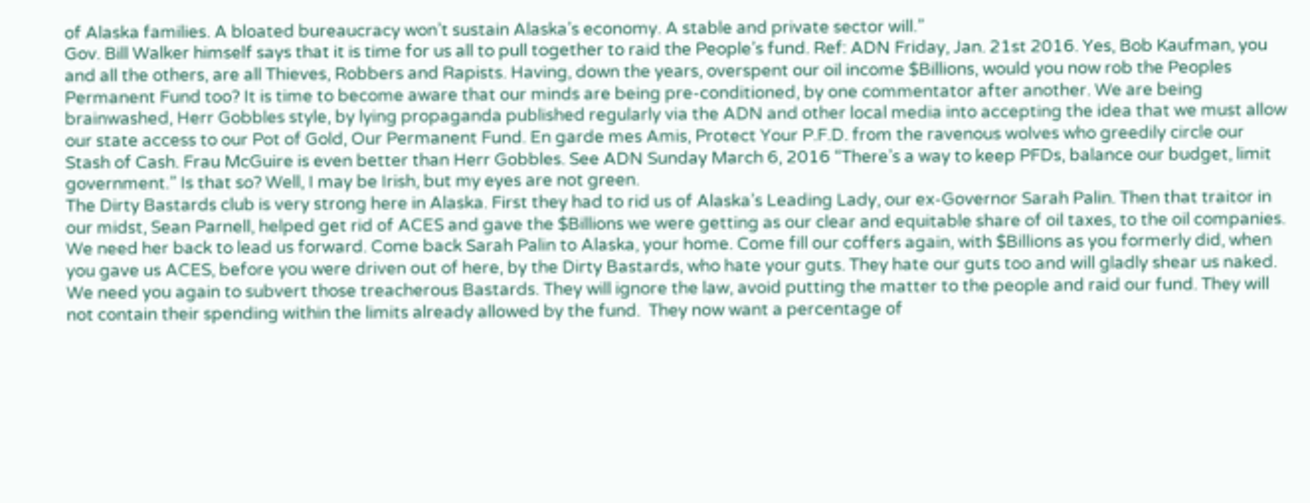of Alaska families. A bloated bureaucracy won’t sustain Alaska’s economy. A stable and private sector will.”
Gov. Bill Walker himself says that it is time for us all to pull together to raid the People’s fund. Ref: ADN Friday, Jan. 21st 2016. Yes, Bob Kaufman, you and all the others, are all Thieves, Robbers and Rapists. Having, down the years, overspent our oil income $Billions, would you now rob the Peoples Permanent Fund too? It is time to become aware that our minds are being pre-conditioned, by one commentator after another. We are being brainwashed, Herr Gobbles style, by lying propaganda published regularly via the ADN and other local media into accepting the idea that we must allow our state access to our Pot of Gold, Our Permanent Fund. En garde mes Amis, Protect Your P.F.D. from the ravenous wolves who greedily circle our Stash of Cash. Frau McGuire is even better than Herr Gobbles. See ADN Sunday March 6, 2016 “There’s a way to keep PFDs, balance our budget, limit government.” Is that so? Well, I may be Irish, but my eyes are not green.
The Dirty Bastards club is very strong here in Alaska. First they had to rid us of Alaska’s Leading Lady, our ex-Governor Sarah Palin. Then that traitor in our midst, Sean Parnell, helped get rid of ACES and gave the $Billions we were getting as our clear and equitable share of oil taxes, to the oil companies. We need her back to lead us forward. Come back Sarah Palin to Alaska, your home. Come fill our coffers again, with $Billions as you formerly did, when you gave us ACES, before you were driven out of here, by the Dirty Bastards, who hate your guts. They hate our guts too and will gladly shear us naked. We need you again to subvert those treacherous Bastards. They will ignore the law, avoid putting the matter to the people and raid our fund. They will not contain their spending within the limits already allowed by the fund.  They now want a percentage of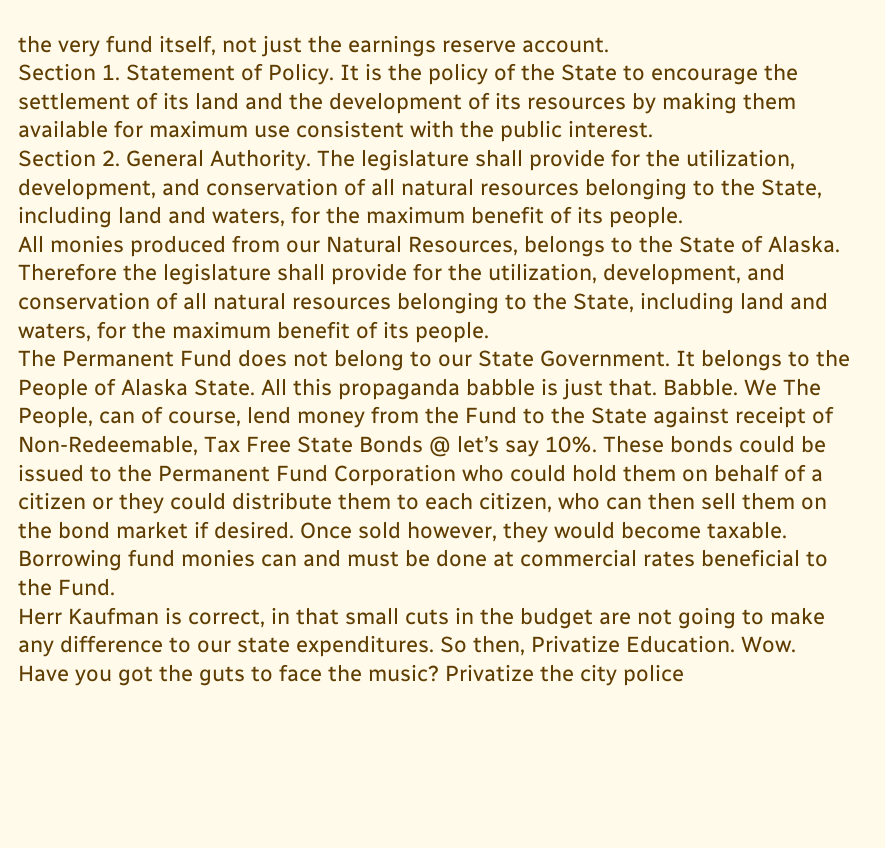the very fund itself, not just the earnings reserve account.
Section 1. Statement of Policy. It is the policy of the State to encourage the settlement of its land and the development of its resources by making them available for maximum use consistent with the public interest.
Section 2. General Authority. The legislature shall provide for the utilization, development, and conservation of all natural resources belonging to the State, including land and waters, for the maximum benefit of its people.
All monies produced from our Natural Resources, belongs to the State of Alaska. Therefore the legislature shall provide for the utilization, development, and conservation of all natural resources belonging to the State, including land and waters, for the maximum benefit of its people.
The Permanent Fund does not belong to our State Government. It belongs to the People of Alaska State. All this propaganda babble is just that. Babble. We The People, can of course, lend money from the Fund to the State against receipt of Non-Redeemable, Tax Free State Bonds @ let’s say 10%. These bonds could be issued to the Permanent Fund Corporation who could hold them on behalf of a citizen or they could distribute them to each citizen, who can then sell them on the bond market if desired. Once sold however, they would become taxable.
Borrowing fund monies can and must be done at commercial rates beneficial to the Fund.
Herr Kaufman is correct, in that small cuts in the budget are not going to make any difference to our state expenditures. So then, Privatize Education. Wow. Have you got the guts to face the music? Privatize the city police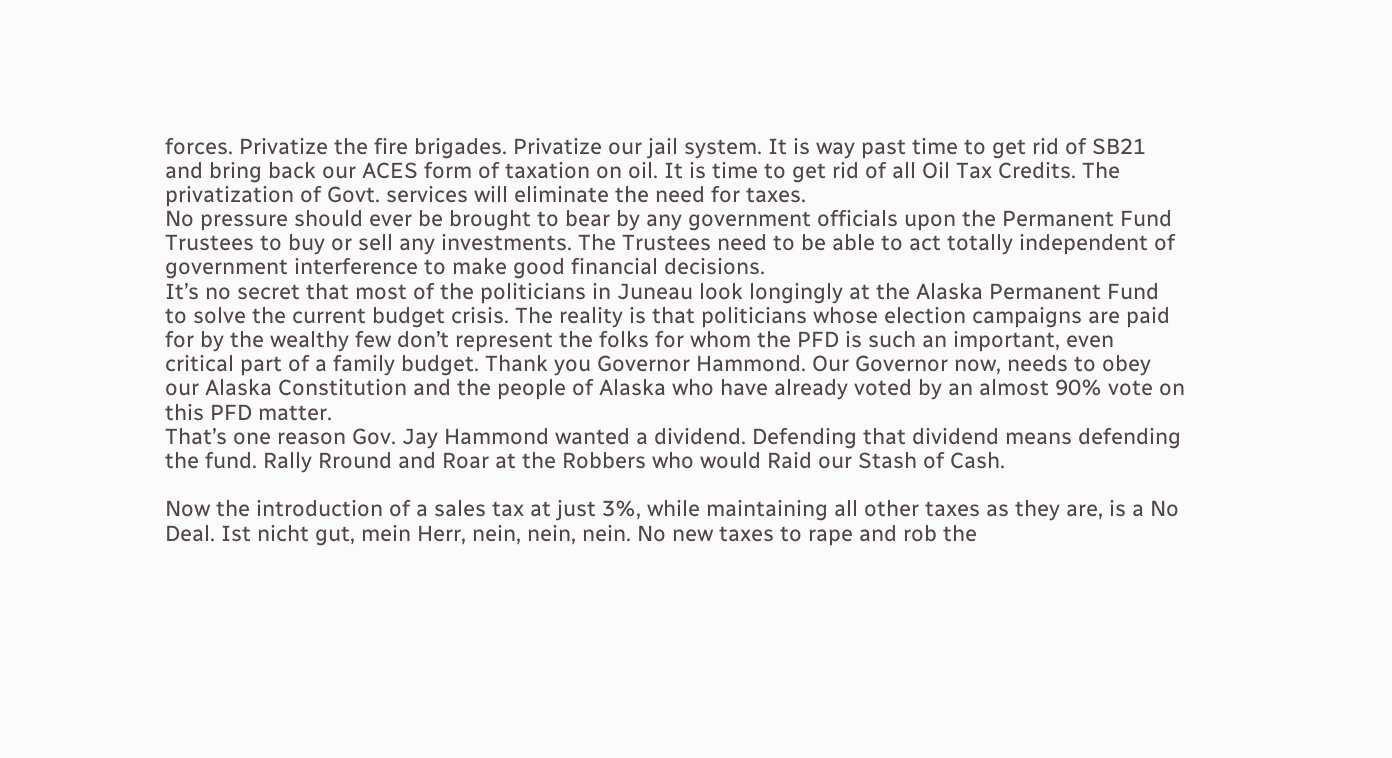forces. Privatize the fire brigades. Privatize our jail system. It is way past time to get rid of SB21 and bring back our ACES form of taxation on oil. It is time to get rid of all Oil Tax Credits. The privatization of Govt. services will eliminate the need for taxes.
No pressure should ever be brought to bear by any government officials upon the Permanent Fund Trustees to buy or sell any investments. The Trustees need to be able to act totally independent of government interference to make good financial decisions.
It’s no secret that most of the politicians in Juneau look longingly at the Alaska Permanent Fund to solve the current budget crisis. The reality is that politicians whose election campaigns are paid for by the wealthy few don’t represent the folks for whom the PFD is such an important, even critical part of a family budget. Thank you Governor Hammond. Our Governor now, needs to obey our Alaska Constitution and the people of Alaska who have already voted by an almost 90% vote on this PFD matter.
That’s one reason Gov. Jay Hammond wanted a dividend. Defending that dividend means defending the fund. Rally Rround and Roar at the Robbers who would Raid our Stash of Cash.

Now the introduction of a sales tax at just 3%, while maintaining all other taxes as they are, is a No Deal. Ist nicht gut, mein Herr, nein, nein, nein. No new taxes to rape and rob the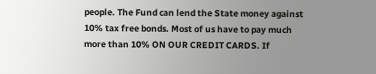people. The Fund can lend the State money against 10% tax free bonds. Most of us have to pay much more than 10% ON OUR CREDIT CARDS. If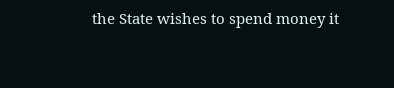the State wishes to spend money it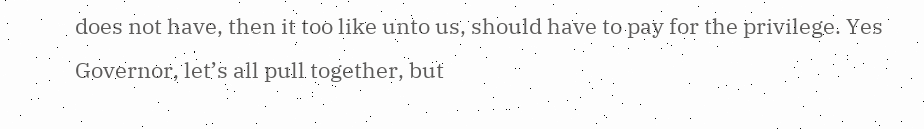does not have, then it too like unto us, should have to pay for the privilege. Yes Governor, let’s all pull together, but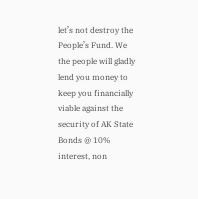let’s not destroy the People’s Fund. We the people will gladly lend you money to keep you financially viable against the security of AK State Bonds @ 10% interest, non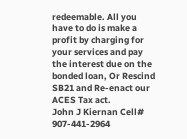redeemable. All you have to do is make a profit by charging for your services and pay the interest due on the bonded loan, Or Rescind SB21 and Re-enact our ACES Tax act.
John J Kiernan Cell# 907-441-2964